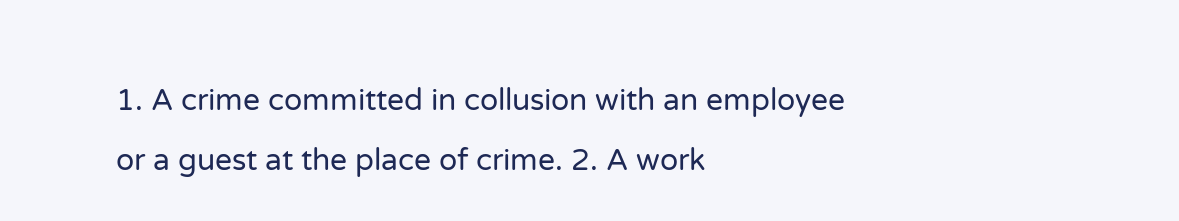1. A crime committed in collusion with an employee or a guest at the place of crime. 2. A work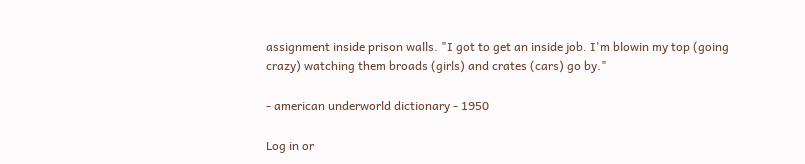assignment inside prison walls. "I got to get an inside job. I'm blowin my top (going crazy) watching them broads (girls) and crates (cars) go by."

- american underworld dictionary - 1950

Log in or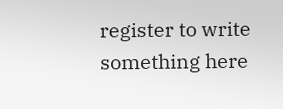register to write something here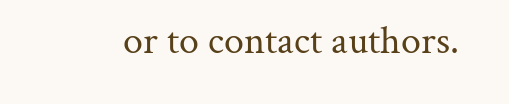or to contact authors.